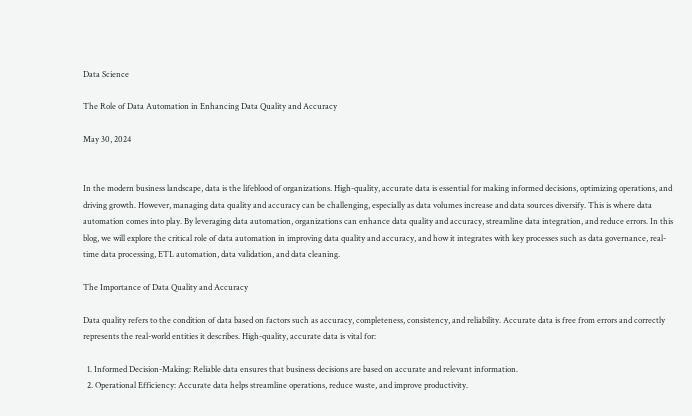Data Science

The Role of Data Automation in Enhancing Data Quality and Accuracy

May 30, 2024


In the modern business landscape, data is the lifeblood of organizations. High-quality, accurate data is essential for making informed decisions, optimizing operations, and driving growth. However, managing data quality and accuracy can be challenging, especially as data volumes increase and data sources diversify. This is where data automation comes into play. By leveraging data automation, organizations can enhance data quality and accuracy, streamline data integration, and reduce errors. In this blog, we will explore the critical role of data automation in improving data quality and accuracy, and how it integrates with key processes such as data governance, real-time data processing, ETL automation, data validation, and data cleaning.

The Importance of Data Quality and Accuracy

Data quality refers to the condition of data based on factors such as accuracy, completeness, consistency, and reliability. Accurate data is free from errors and correctly represents the real-world entities it describes. High-quality, accurate data is vital for:

  1. Informed Decision-Making: Reliable data ensures that business decisions are based on accurate and relevant information.
  2. Operational Efficiency: Accurate data helps streamline operations, reduce waste, and improve productivity.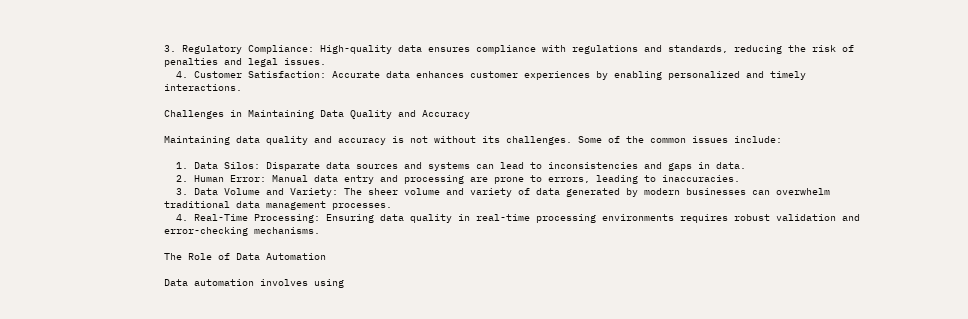3. Regulatory Compliance: High-quality data ensures compliance with regulations and standards, reducing the risk of penalties and legal issues.
  4. Customer Satisfaction: Accurate data enhances customer experiences by enabling personalized and timely interactions.

Challenges in Maintaining Data Quality and Accuracy

Maintaining data quality and accuracy is not without its challenges. Some of the common issues include:

  1. Data Silos: Disparate data sources and systems can lead to inconsistencies and gaps in data.
  2. Human Error: Manual data entry and processing are prone to errors, leading to inaccuracies.
  3. Data Volume and Variety: The sheer volume and variety of data generated by modern businesses can overwhelm traditional data management processes.
  4. Real-Time Processing: Ensuring data quality in real-time processing environments requires robust validation and error-checking mechanisms.

The Role of Data Automation

Data automation involves using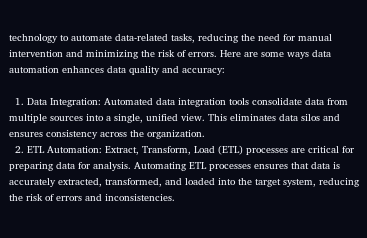technology to automate data-related tasks, reducing the need for manual intervention and minimizing the risk of errors. Here are some ways data automation enhances data quality and accuracy:

  1. Data Integration: Automated data integration tools consolidate data from multiple sources into a single, unified view. This eliminates data silos and ensures consistency across the organization.
  2. ETL Automation: Extract, Transform, Load (ETL) processes are critical for preparing data for analysis. Automating ETL processes ensures that data is accurately extracted, transformed, and loaded into the target system, reducing the risk of errors and inconsistencies.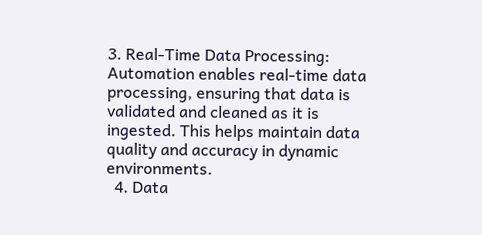3. Real-Time Data Processing: Automation enables real-time data processing, ensuring that data is validated and cleaned as it is ingested. This helps maintain data quality and accuracy in dynamic environments.
  4. Data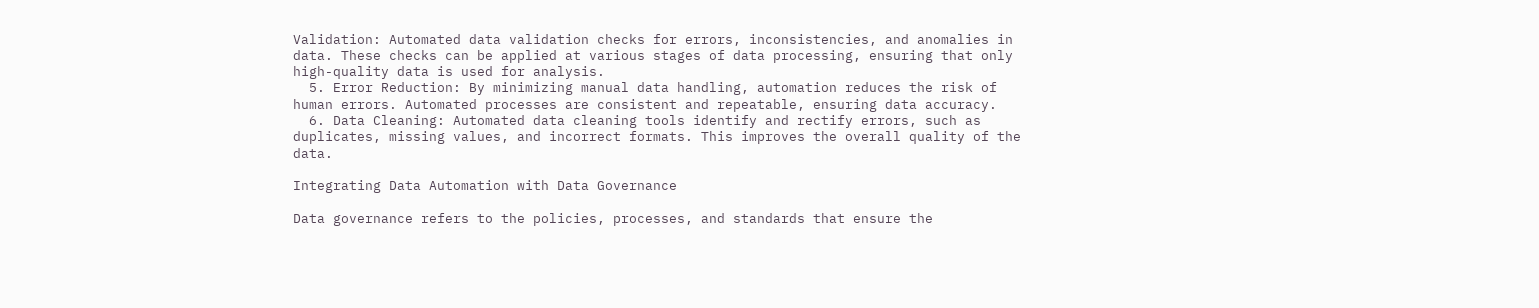Validation: Automated data validation checks for errors, inconsistencies, and anomalies in data. These checks can be applied at various stages of data processing, ensuring that only high-quality data is used for analysis.
  5. Error Reduction: By minimizing manual data handling, automation reduces the risk of human errors. Automated processes are consistent and repeatable, ensuring data accuracy.
  6. Data Cleaning: Automated data cleaning tools identify and rectify errors, such as duplicates, missing values, and incorrect formats. This improves the overall quality of the data.

Integrating Data Automation with Data Governance

Data governance refers to the policies, processes, and standards that ensure the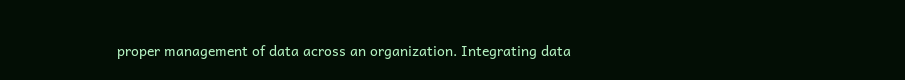proper management of data across an organization. Integrating data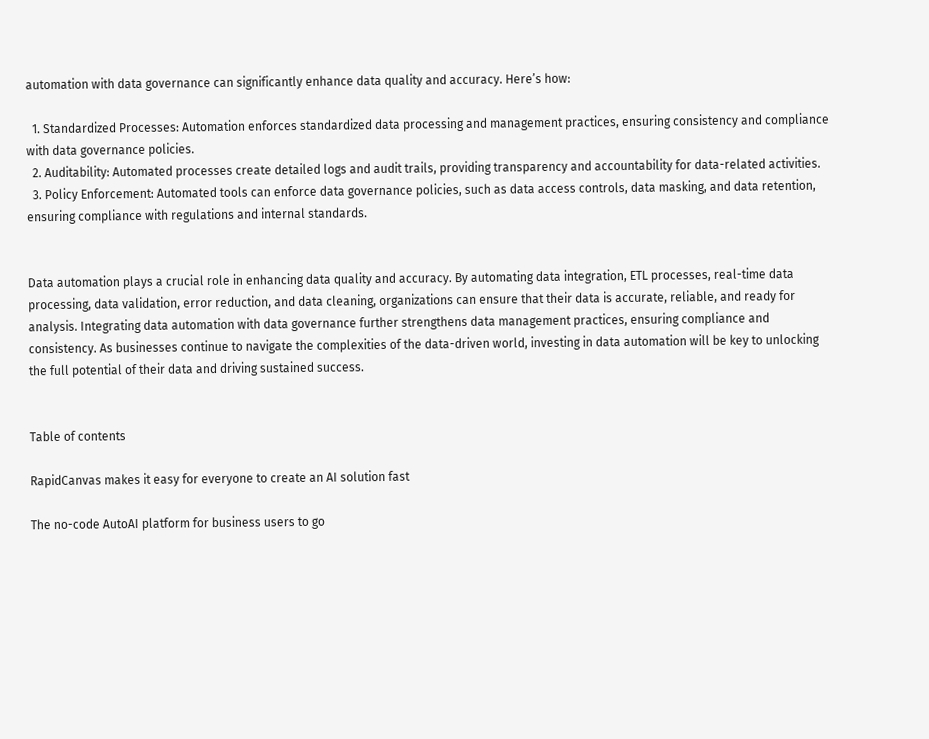automation with data governance can significantly enhance data quality and accuracy. Here’s how:

  1. Standardized Processes: Automation enforces standardized data processing and management practices, ensuring consistency and compliance with data governance policies.
  2. Auditability: Automated processes create detailed logs and audit trails, providing transparency and accountability for data-related activities.
  3. Policy Enforcement: Automated tools can enforce data governance policies, such as data access controls, data masking, and data retention, ensuring compliance with regulations and internal standards.


Data automation plays a crucial role in enhancing data quality and accuracy. By automating data integration, ETL processes, real-time data processing, data validation, error reduction, and data cleaning, organizations can ensure that their data is accurate, reliable, and ready for analysis. Integrating data automation with data governance further strengthens data management practices, ensuring compliance and consistency. As businesses continue to navigate the complexities of the data-driven world, investing in data automation will be key to unlocking the full potential of their data and driving sustained success.


Table of contents

RapidCanvas makes it easy for everyone to create an AI solution fast

The no-code AutoAI platform for business users to go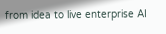from idea to live enterprise AI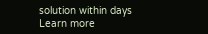solution within days
Learn more